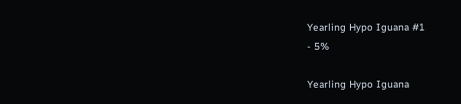Yearling Hypo Iguana #1
- 5%

Yearling Hypo Iguana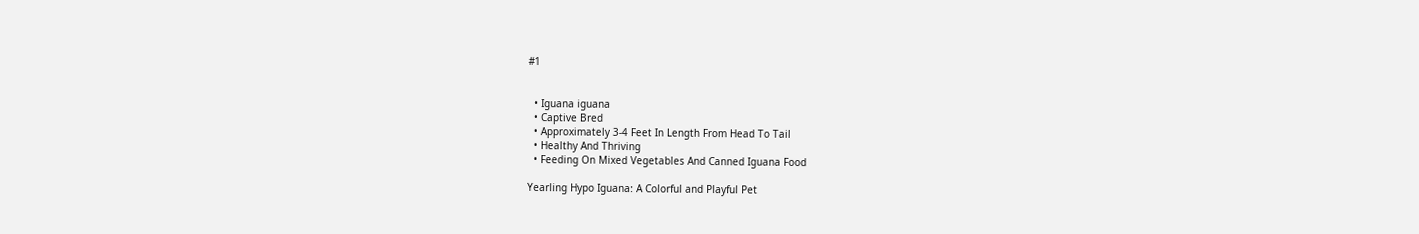#1


  • Iguana iguana
  • Captive Bred
  • Approximately 3-4 Feet In Length From Head To Tail
  • Healthy And Thriving
  • Feeding On Mixed Vegetables And Canned Iguana Food

Yearling Hypo Iguana: A Colorful and Playful Pet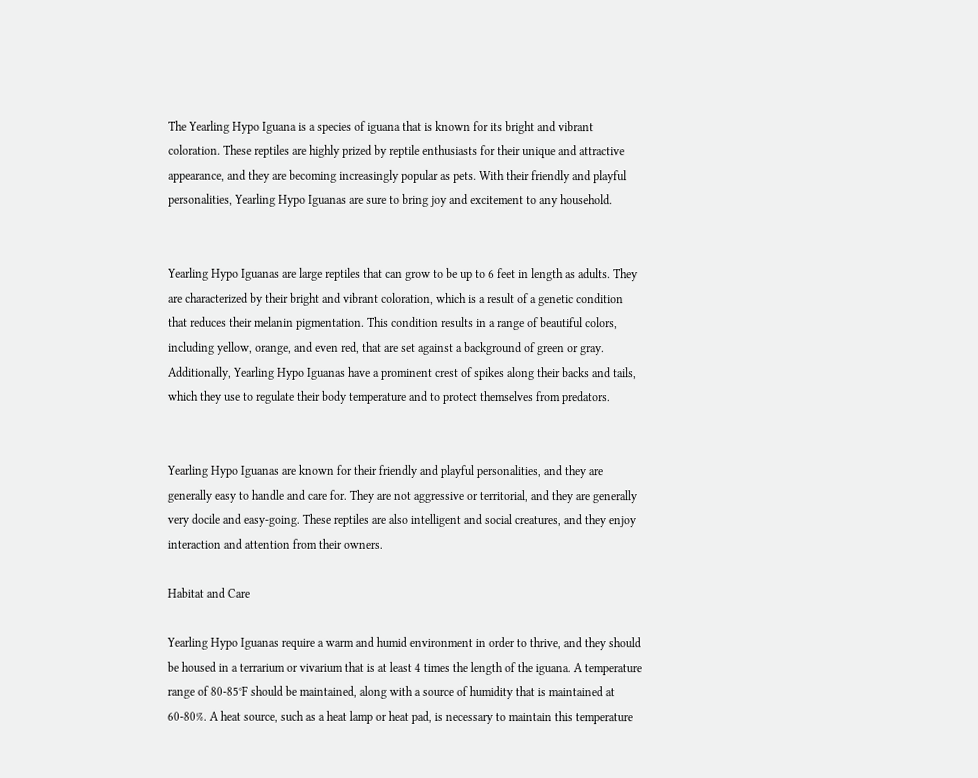The Yearling Hypo Iguana is a species of iguana that is known for its bright and vibrant coloration. These reptiles are highly prized by reptile enthusiasts for their unique and attractive appearance, and they are becoming increasingly popular as pets. With their friendly and playful personalities, Yearling Hypo Iguanas are sure to bring joy and excitement to any household.


Yearling Hypo Iguanas are large reptiles that can grow to be up to 6 feet in length as adults. They are characterized by their bright and vibrant coloration, which is a result of a genetic condition that reduces their melanin pigmentation. This condition results in a range of beautiful colors, including yellow, orange, and even red, that are set against a background of green or gray. Additionally, Yearling Hypo Iguanas have a prominent crest of spikes along their backs and tails, which they use to regulate their body temperature and to protect themselves from predators.


Yearling Hypo Iguanas are known for their friendly and playful personalities, and they are generally easy to handle and care for. They are not aggressive or territorial, and they are generally very docile and easy-going. These reptiles are also intelligent and social creatures, and they enjoy interaction and attention from their owners.

Habitat and Care

Yearling Hypo Iguanas require a warm and humid environment in order to thrive, and they should be housed in a terrarium or vivarium that is at least 4 times the length of the iguana. A temperature range of 80-85°F should be maintained, along with a source of humidity that is maintained at 60-80%. A heat source, such as a heat lamp or heat pad, is necessary to maintain this temperature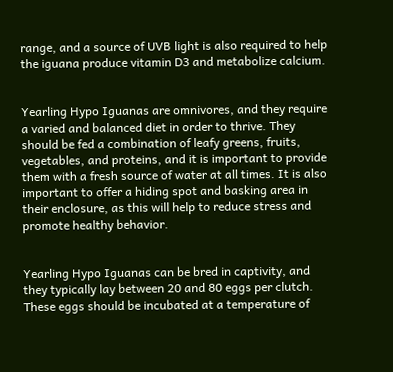range, and a source of UVB light is also required to help the iguana produce vitamin D3 and metabolize calcium.


Yearling Hypo Iguanas are omnivores, and they require a varied and balanced diet in order to thrive. They should be fed a combination of leafy greens, fruits, vegetables, and proteins, and it is important to provide them with a fresh source of water at all times. It is also important to offer a hiding spot and basking area in their enclosure, as this will help to reduce stress and promote healthy behavior.


Yearling Hypo Iguanas can be bred in captivity, and they typically lay between 20 and 80 eggs per clutch. These eggs should be incubated at a temperature of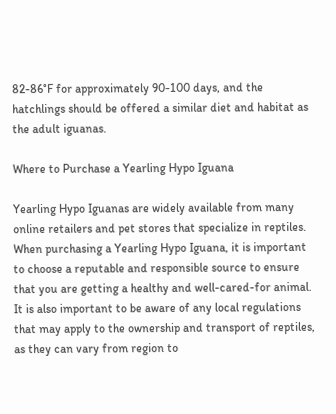82-86°F for approximately 90-100 days, and the hatchlings should be offered a similar diet and habitat as the adult iguanas.

Where to Purchase a Yearling Hypo Iguana

Yearling Hypo Iguanas are widely available from many online retailers and pet stores that specialize in reptiles. When purchasing a Yearling Hypo Iguana, it is important to choose a reputable and responsible source to ensure that you are getting a healthy and well-cared-for animal. It is also important to be aware of any local regulations that may apply to the ownership and transport of reptiles, as they can vary from region to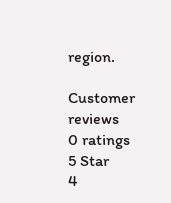region.

Customer reviews
0 ratings
5 Star
4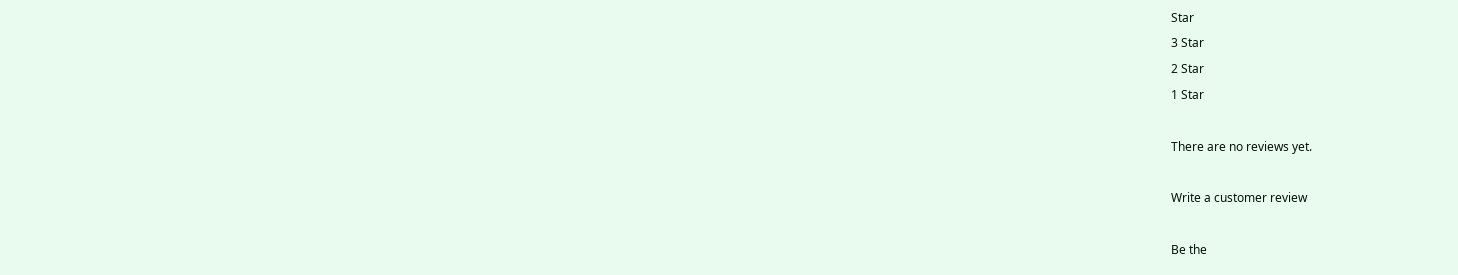Star
3 Star
2 Star
1 Star

There are no reviews yet.

Write a customer review

Be the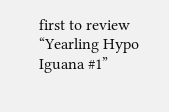first to review “Yearling Hypo Iguana #1”